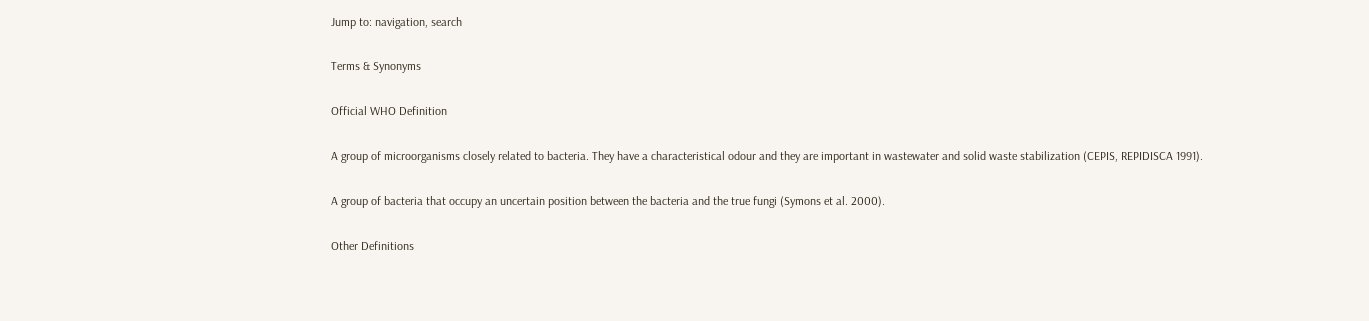Jump to: navigation, search

Terms & Synonyms

Official WHO Definition

A group of microorganisms closely related to bacteria. They have a characteristical odour and they are important in wastewater and solid waste stabilization (CEPIS, REPIDISCA 1991).

A group of bacteria that occupy an uncertain position between the bacteria and the true fungi (Symons et al. 2000).

Other Definitions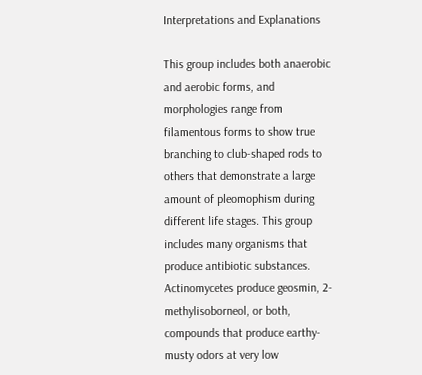Interpretations and Explanations

This group includes both anaerobic and aerobic forms, and morphologies range from filamentous forms to show true branching to club-shaped rods to others that demonstrate a large amount of pleomophism during different life stages. This group includes many organisms that produce antibiotic substances. Actinomycetes produce geosmin, 2-methylisoborneol, or both, compounds that produce earthy-musty odors at very low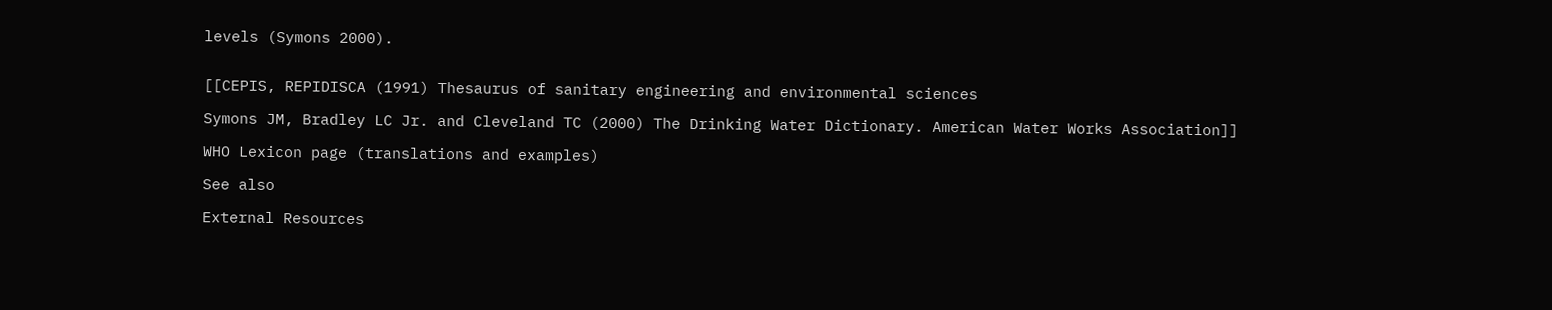levels (Symons 2000).


[[CEPIS, REPIDISCA (1991) Thesaurus of sanitary engineering and environmental sciences

Symons JM, Bradley LC Jr. and Cleveland TC (2000) The Drinking Water Dictionary. American Water Works Association]]

WHO Lexicon page (translations and examples)

See also

External Resources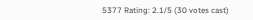5377 Rating: 2.1/5 (30 votes cast)